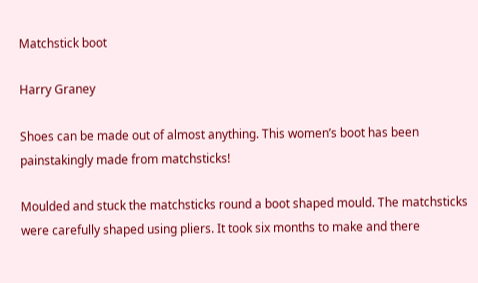Matchstick boot

Harry Graney

Shoes can be made out of almost anything. This women’s boot has been painstakingly made from matchsticks!

Moulded and stuck the matchsticks round a boot shaped mould. The matchsticks were carefully shaped using pliers. It took six months to make and there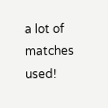a lot of matches used!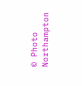© Photo Northampton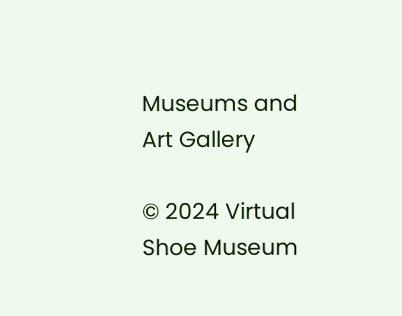Museums and Art Gallery

© 2024 Virtual Shoe Museum